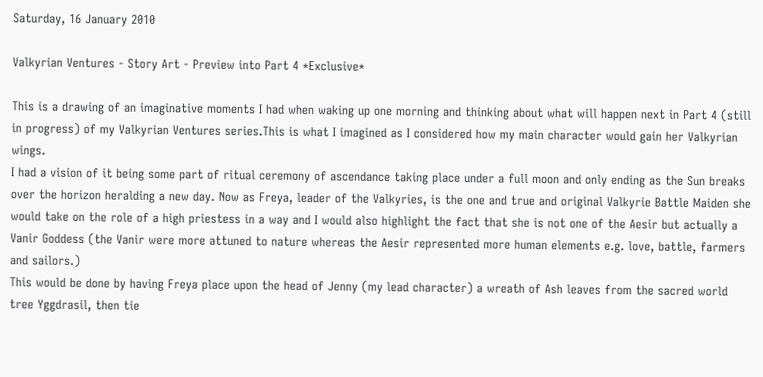Saturday, 16 January 2010

Valkyrian Ventures - Story Art - Preview into Part 4 *Exclusive*

This is a drawing of an imaginative moments I had when waking up one morning and thinking about what will happen next in Part 4 (still in progress) of my Valkyrian Ventures series.This is what I imagined as I considered how my main character would gain her Valkyrian wings.
I had a vision of it being some part of ritual ceremony of ascendance taking place under a full moon and only ending as the Sun breaks over the horizon heralding a new day. Now as Freya, leader of the Valkyries, is the one and true and original Valkyrie Battle Maiden she would take on the role of a high priestess in a way and I would also highlight the fact that she is not one of the Aesir but actually a Vanir Goddess (the Vanir were more attuned to nature whereas the Aesir represented more human elements e.g. love, battle, farmers and sailors.)
This would be done by having Freya place upon the head of Jenny (my lead character) a wreath of Ash leaves from the sacred world tree Yggdrasil, then tie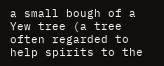a small bough of a Yew tree (a tree often regarded to help spirits to the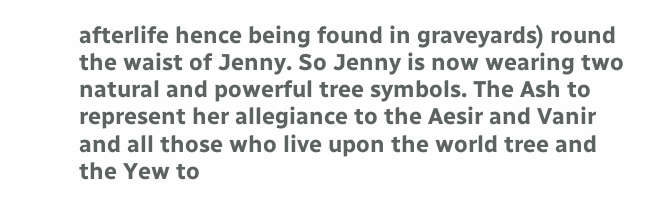afterlife hence being found in graveyards) round the waist of Jenny. So Jenny is now wearing two natural and powerful tree symbols. The Ash to represent her allegiance to the Aesir and Vanir and all those who live upon the world tree and the Yew to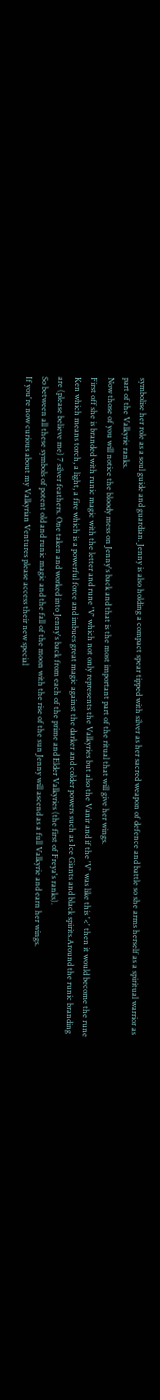symbolise her role as a soul guide and guardian. Jenny is also holding a compact spear tipped with silver as her sacred weapon of defence and battle so she arms herself as a spiritual warrior as part of the Valkyrie ranks.
Now those of you will notice the bloody mess on Jenny's back and that is the most important part of the ritual that will give her wings.
First off she is branded with runic magic with the letter and rune 'V' which not only represents the Valkyries but also the Vanir and if the 'V' was like this '<' then it would become the rune Ken which means torch, a light, a fire which is a powerful force and imbues great magic against the darker and colder powers such as Ice Giants and black spirits.Around the runic branding are (please believe me) 7 silver feathers. One taken and worked into Jenny's back from each of the prime and Elder Valkyries (the first of Freya's ranks).
So between all these symbols of potent old and runic magic and the fall of the moon with the rise of the sun Jenny will ascend as a full Valkyrie and earn her wings.
If you're now curious about my Valkyrian Ventures please access their new special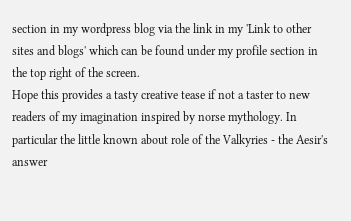section in my wordpress blog via the link in my 'Link to other sites and blogs' which can be found under my profile section in the top right of the screen.
Hope this provides a tasty creative tease if not a taster to new readers of my imagination inspired by norse mythology. In particular the little known about role of the Valkyries - the Aesir's answer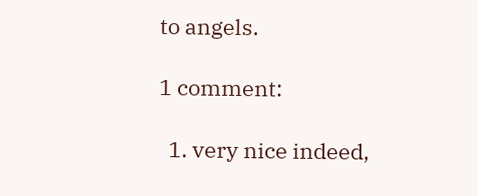to angels.

1 comment:

  1. very nice indeed,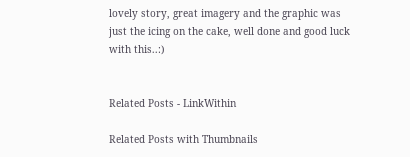lovely story, great imagery and the graphic was just the icing on the cake, well done and good luck with this..:)


Related Posts - LinkWithin

Related Posts with Thumbnails